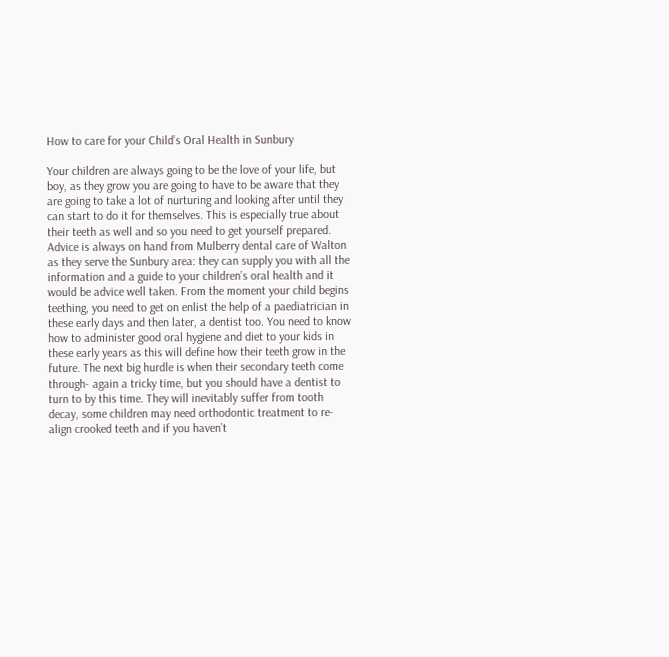How to care for your Child’s Oral Health in Sunbury

Your children are always going to be the love of your life, but boy, as they grow you are going to have to be aware that they are going to take a lot of nurturing and looking after until they can start to do it for themselves. This is especially true about their teeth as well and so you need to get yourself prepared. Advice is always on hand from Mulberry dental care of Walton as they serve the Sunbury area: they can supply you with all the information and a guide to your children’s oral health and it would be advice well taken. From the moment your child begins teething, you need to get on enlist the help of a paediatrician in these early days and then later, a dentist too. You need to know how to administer good oral hygiene and diet to your kids in these early years as this will define how their teeth grow in the future. The next big hurdle is when their secondary teeth come through- again a tricky time, but you should have a dentist to turn to by this time. They will inevitably suffer from tooth decay, some children may need orthodontic treatment to re-align crooked teeth and if you haven’t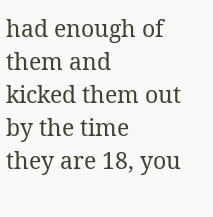had enough of them and kicked them out by the time they are 18, you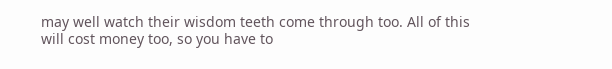may well watch their wisdom teeth come through too. All of this will cost money too, so you have to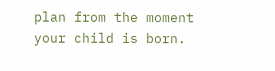plan from the moment your child is born.